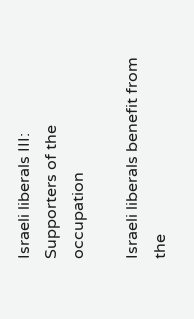Israeli liberals III: Supporters of the occupation

Israeli liberals benefit from the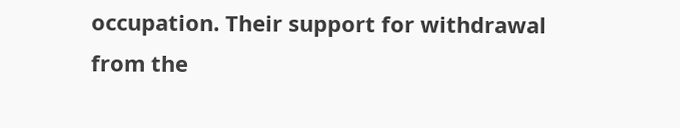occupation. Their support for withdrawal from the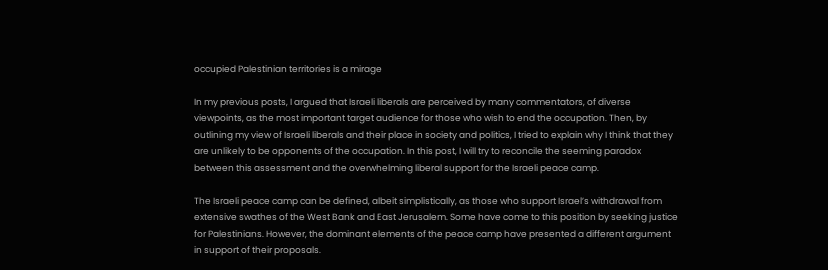occupied Palestinian territories is a mirage

In my previous posts, I argued that Israeli liberals are perceived by many commentators, of diverse viewpoints, as the most important target audience for those who wish to end the occupation. Then, by outlining my view of Israeli liberals and their place in society and politics, I tried to explain why I think that they are unlikely to be opponents of the occupation. In this post, I will try to reconcile the seeming paradox between this assessment and the overwhelming liberal support for the Israeli peace camp.

The Israeli peace camp can be defined, albeit simplistically, as those who support Israel’s withdrawal from extensive swathes of the West Bank and East Jerusalem. Some have come to this position by seeking justice for Palestinians. However, the dominant elements of the peace camp have presented a different argument in support of their proposals.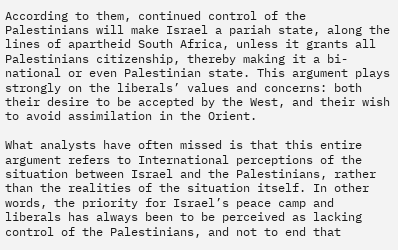According to them, continued control of the Palestinians will make Israel a pariah state, along the lines of apartheid South Africa, unless it grants all Palestinians citizenship, thereby making it a bi-national or even Palestinian state. This argument plays strongly on the liberals’ values and concerns: both their desire to be accepted by the West, and their wish to avoid assimilation in the Orient.

What analysts have often missed is that this entire argument refers to International perceptions of the situation between Israel and the Palestinians, rather than the realities of the situation itself. In other words, the priority for Israel’s peace camp and liberals has always been to be perceived as lacking control of the Palestinians, and not to end that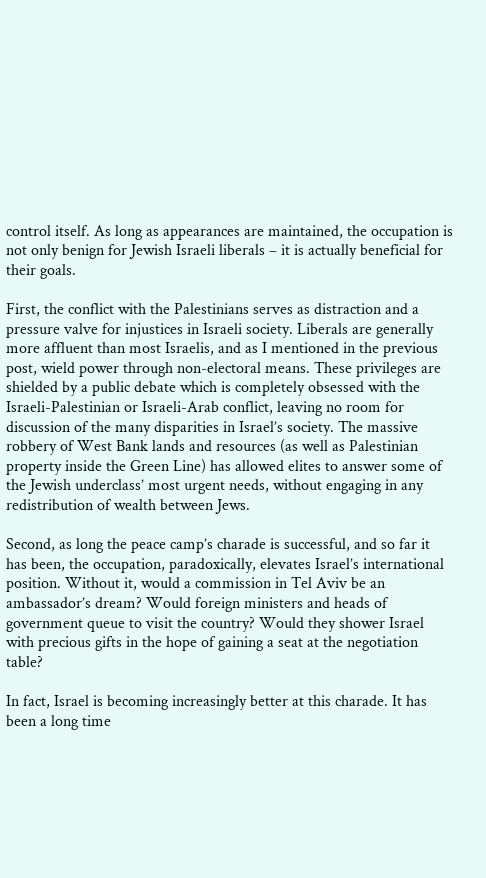control itself. As long as appearances are maintained, the occupation is not only benign for Jewish Israeli liberals – it is actually beneficial for their goals.

First, the conflict with the Palestinians serves as distraction and a pressure valve for injustices in Israeli society. Liberals are generally more affluent than most Israelis, and as I mentioned in the previous post, wield power through non-electoral means. These privileges are shielded by a public debate which is completely obsessed with the Israeli-Palestinian or Israeli-Arab conflict, leaving no room for discussion of the many disparities in Israel’s society. The massive robbery of West Bank lands and resources (as well as Palestinian property inside the Green Line) has allowed elites to answer some of the Jewish underclass’ most urgent needs, without engaging in any redistribution of wealth between Jews.

Second, as long the peace camp’s charade is successful, and so far it has been, the occupation, paradoxically, elevates Israel’s international position. Without it, would a commission in Tel Aviv be an ambassador’s dream? Would foreign ministers and heads of government queue to visit the country? Would they shower Israel with precious gifts in the hope of gaining a seat at the negotiation table?

In fact, Israel is becoming increasingly better at this charade. It has been a long time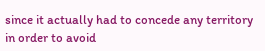since it actually had to concede any territory in order to avoid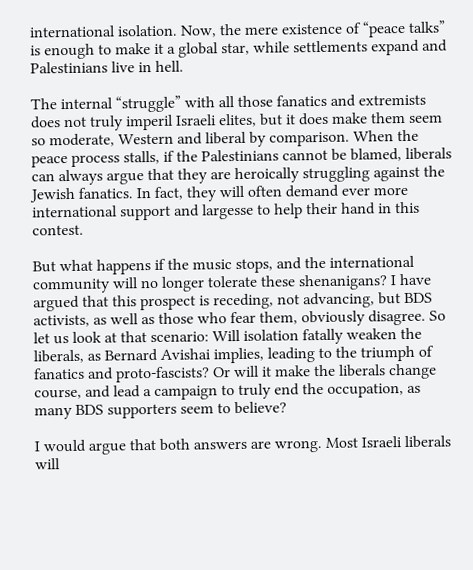international isolation. Now, the mere existence of “peace talks” is enough to make it a global star, while settlements expand and Palestinians live in hell.

The internal “struggle” with all those fanatics and extremists does not truly imperil Israeli elites, but it does make them seem so moderate, Western and liberal by comparison. When the peace process stalls, if the Palestinians cannot be blamed, liberals can always argue that they are heroically struggling against the Jewish fanatics. In fact, they will often demand ever more international support and largesse to help their hand in this contest.

But what happens if the music stops, and the international community will no longer tolerate these shenanigans? I have argued that this prospect is receding, not advancing, but BDS activists, as well as those who fear them, obviously disagree. So let us look at that scenario: Will isolation fatally weaken the liberals, as Bernard Avishai implies, leading to the triumph of fanatics and proto-fascists? Or will it make the liberals change course, and lead a campaign to truly end the occupation, as many BDS supporters seem to believe?

I would argue that both answers are wrong. Most Israeli liberals will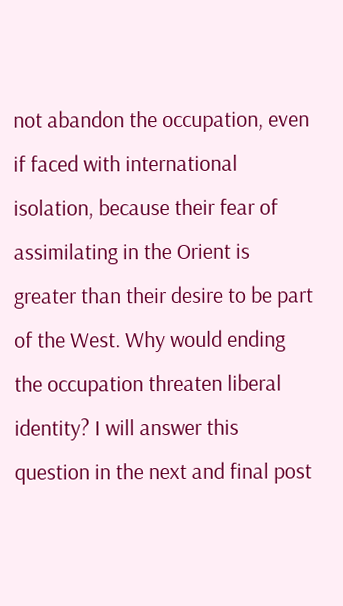not abandon the occupation, even if faced with international isolation, because their fear of assimilating in the Orient is greater than their desire to be part of the West. Why would ending the occupation threaten liberal identity? I will answer this question in the next and final post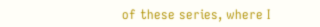of these series, where I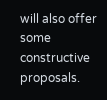will also offer some constructive proposals.